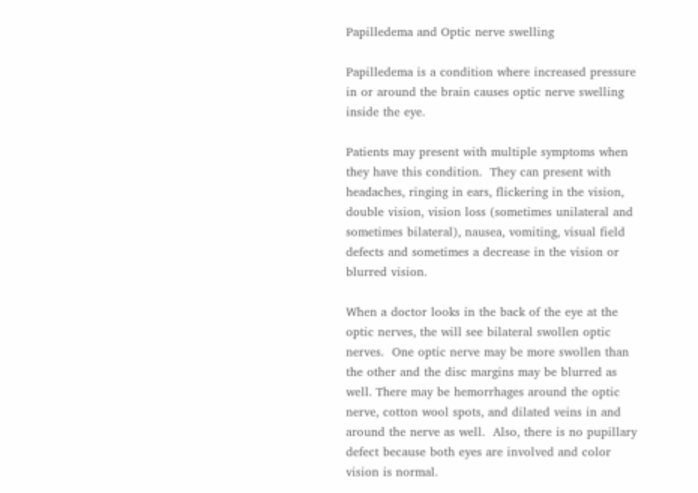Papilledema and Optic nerve swelling

Papilledema is a condition where increased pressure in or around the brain causes optic nerve swelling inside the eye.

Patients may present with multiple symptoms when they have this condition.  They can present with headaches, ringing in ears, flickering in the vision, double vision, vision loss (sometimes unilateral and sometimes bilateral), nausea, vomiting, visual field defects and sometimes a decrease in the vision or blurred vision.

When a doctor looks in the back of the eye at the optic nerves, the will see bilateral swollen optic nerves.  One optic nerve may be more swollen than the other and the disc margins may be blurred as well. There may be hemorrhages around the optic nerve, cotton wool spots, and dilated veins in and around the nerve as well.  Also, there is no pupillary defect because both eyes are involved and color vision is normal.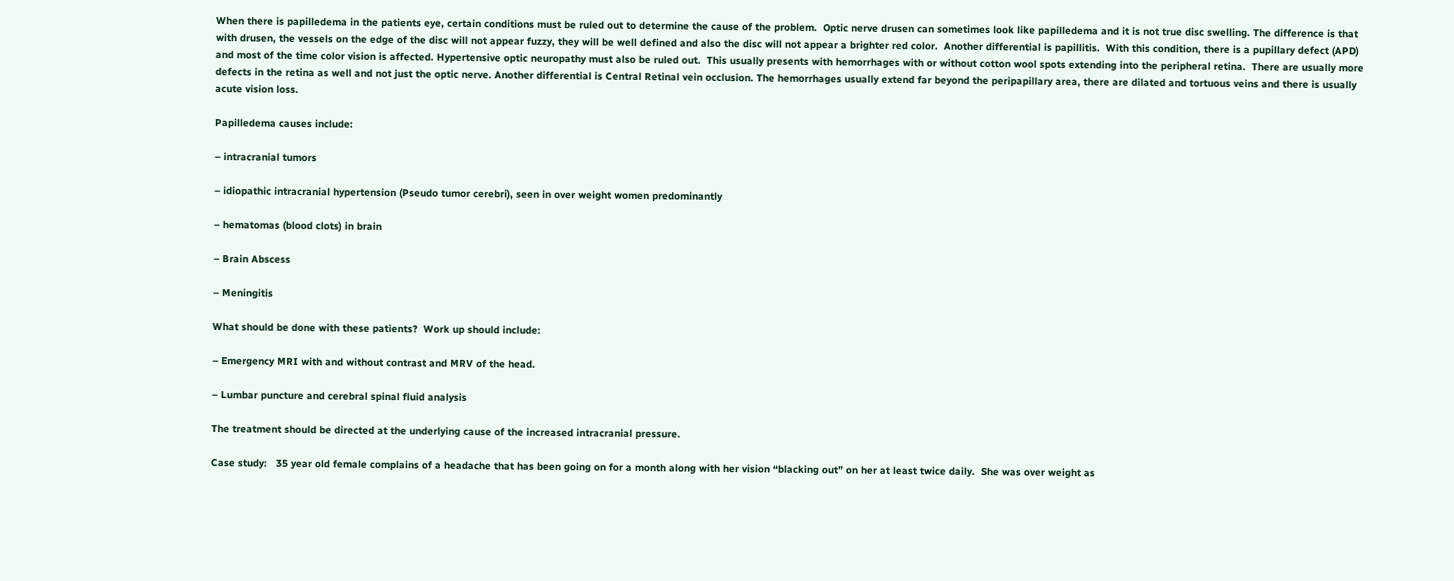When there is papilledema in the patients eye, certain conditions must be ruled out to determine the cause of the problem.  Optic nerve drusen can sometimes look like papilledema and it is not true disc swelling. The difference is that with drusen, the vessels on the edge of the disc will not appear fuzzy, they will be well defined and also the disc will not appear a brighter red color.  Another differential is papillitis.  With this condition, there is a pupillary defect (APD) and most of the time color vision is affected. Hypertensive optic neuropathy must also be ruled out.  This usually presents with hemorrhages with or without cotton wool spots extending into the peripheral retina.  There are usually more defects in the retina as well and not just the optic nerve. Another differential is Central Retinal vein occlusion. The hemorrhages usually extend far beyond the peripapillary area, there are dilated and tortuous veins and there is usually acute vision loss.

Papilledema causes include:

– intracranial tumors

– idiopathic intracranial hypertension (Pseudo tumor cerebri), seen in over weight women predominantly

– hematomas (blood clots) in brain

– Brain Abscess

– Meningitis

What should be done with these patients?  Work up should include:

– Emergency MRI with and without contrast and MRV of the head.

– Lumbar puncture and cerebral spinal fluid analysis

The treatment should be directed at the underlying cause of the increased intracranial pressure.

Case study:   35 year old female complains of a headache that has been going on for a month along with her vision “blacking out” on her at least twice daily.  She was over weight as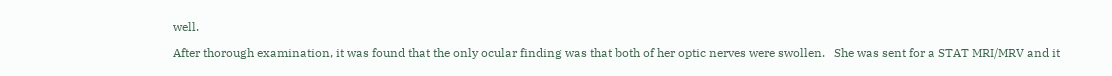well.

After thorough examination, it was found that the only ocular finding was that both of her optic nerves were swollen.   She was sent for a STAT MRI/MRV and it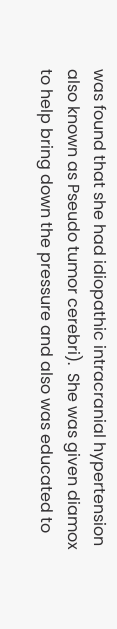was found that she had idiopathic intracranial hypertension also known as Pseudo tumor cerebri).  She was given diamox to help bring down the pressure and also was educated to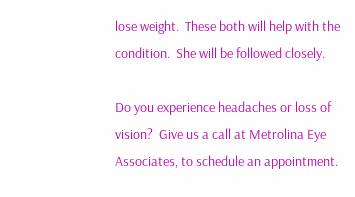lose weight.  These both will help with the condition.  She will be followed closely.

Do you experience headaches or loss of vision?  Give us a call at Metrolina Eye Associates, to schedule an appointment.